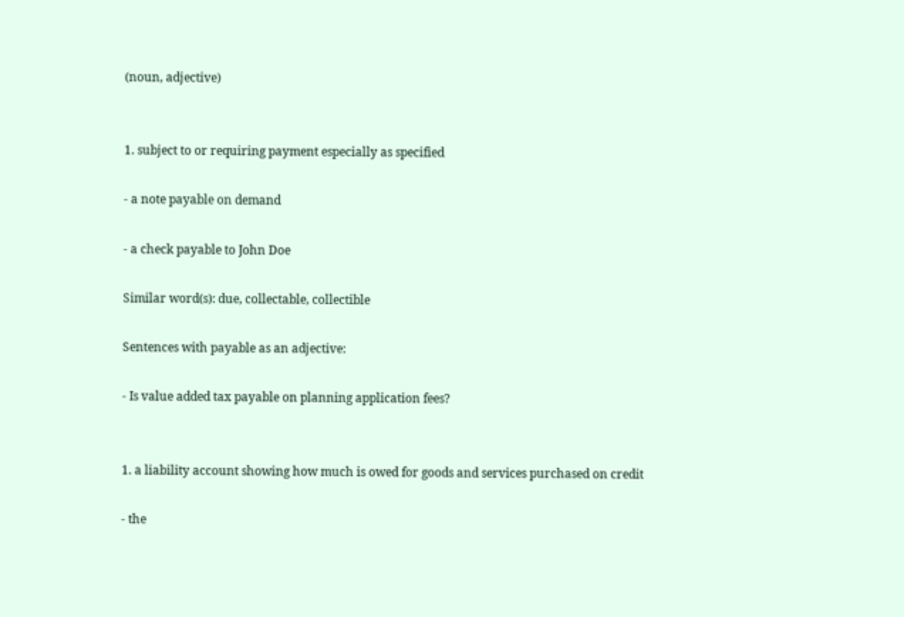(noun, adjective)


1. subject to or requiring payment especially as specified

- a note payable on demand

- a check payable to John Doe

Similar word(s): due, collectable, collectible

Sentences with payable as an adjective:

- Is value added tax payable on planning application fees?


1. a liability account showing how much is owed for goods and services purchased on credit

- the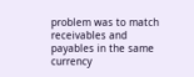problem was to match receivables and payables in the same currency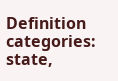Definition categories: state,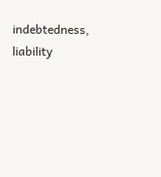indebtedness, liability